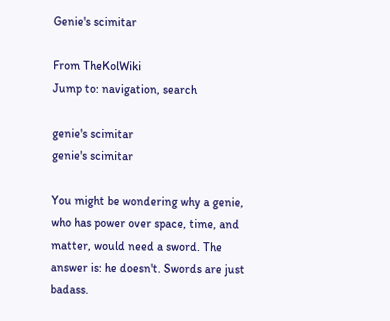Genie's scimitar

From TheKolWiki
Jump to: navigation, search

genie's scimitar
genie's scimitar

You might be wondering why a genie, who has power over space, time, and matter, would need a sword. The answer is: he doesn't. Swords are just badass.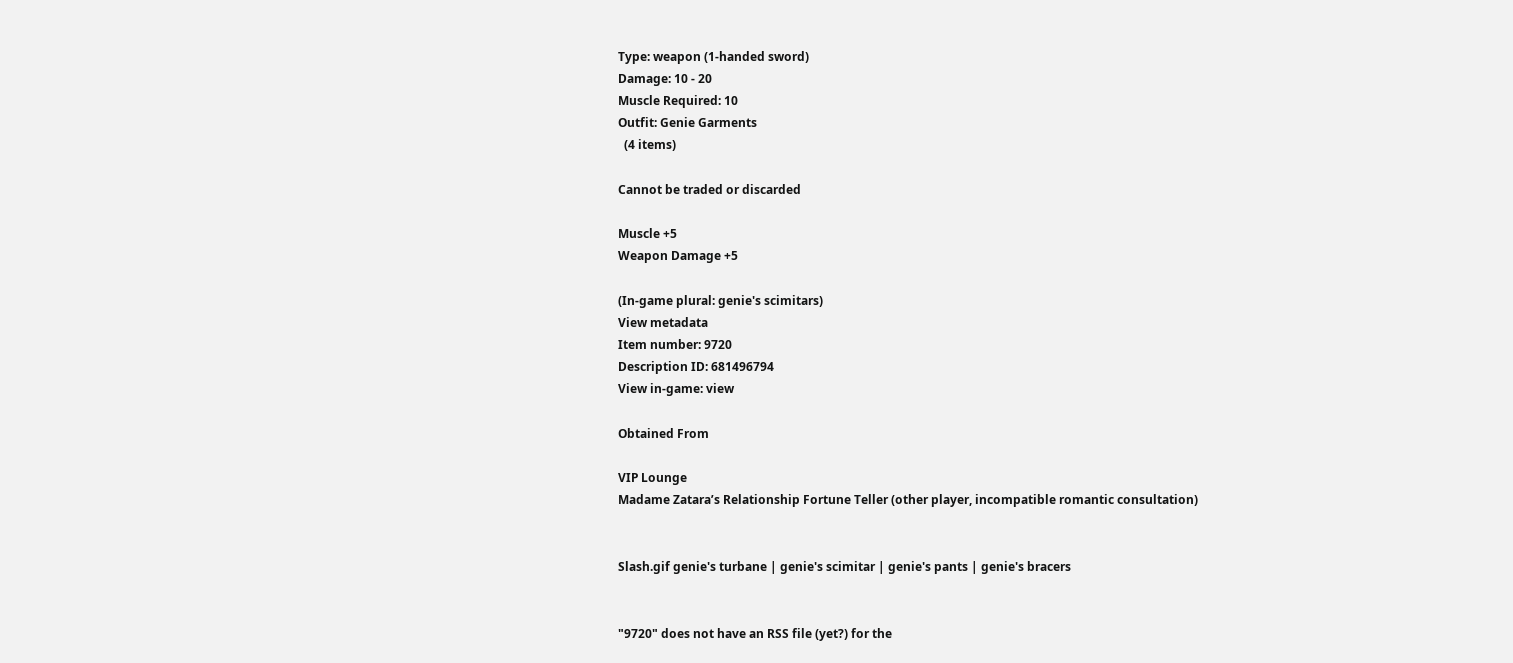Type: weapon (1-handed sword)
Damage: 10 - 20
Muscle Required: 10
Outfit: Genie Garments
  (4 items)

Cannot be traded or discarded

Muscle +5
Weapon Damage +5

(In-game plural: genie's scimitars)
View metadata
Item number: 9720
Description ID: 681496794
View in-game: view

Obtained From

VIP Lounge
Madame Zatara’s Relationship Fortune Teller (other player, incompatible romantic consultation)


Slash.gif genie's turbane | genie's scimitar | genie's pants | genie's bracers


"9720" does not have an RSS file (yet?) for the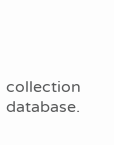collection database.